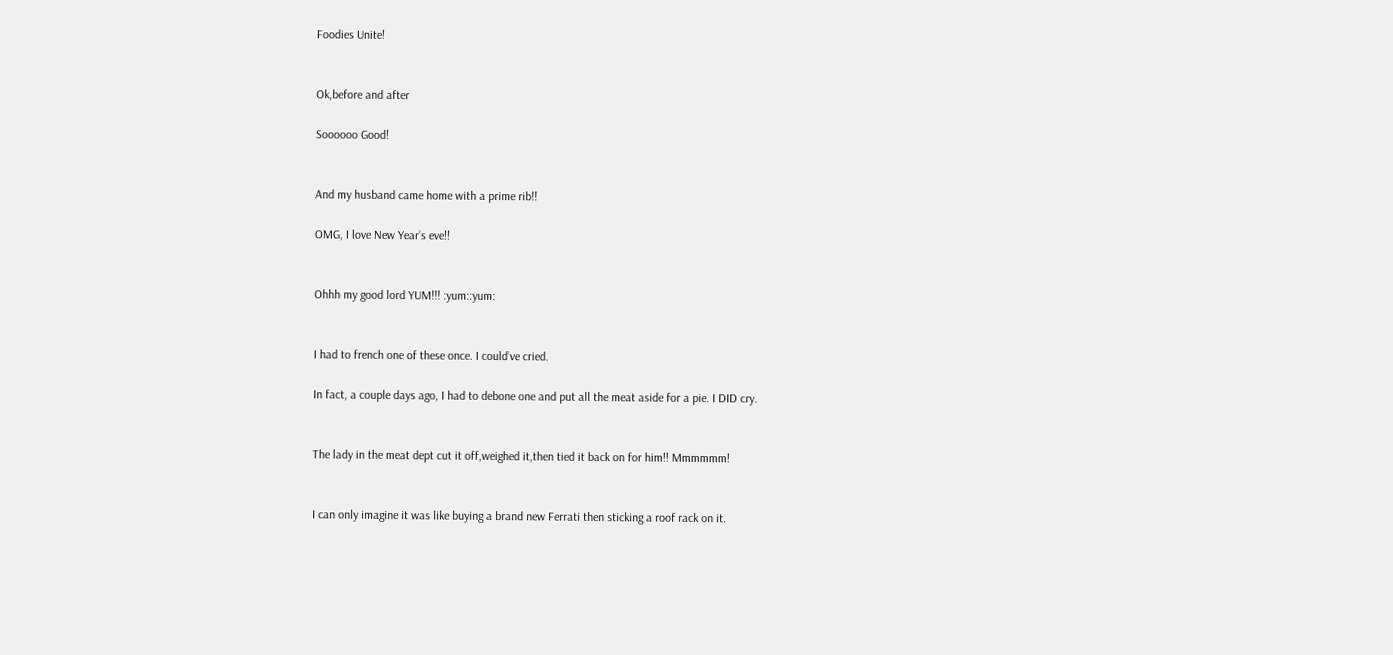Foodies Unite!


Ok,before and after

Soooooo Good!


And my husband came home with a prime rib!!

OMG, I love New Year’s eve!!


Ohhh my good lord YUM!!! :yum::yum:


I had to french one of these once. I could’ve cried.

In fact, a couple days ago, I had to debone one and put all the meat aside for a pie. I DID cry.


The lady in the meat dept cut it off,weighed it,then tied it back on for him!! Mmmmmm!


I can only imagine it was like buying a brand new Ferrati then sticking a roof rack on it.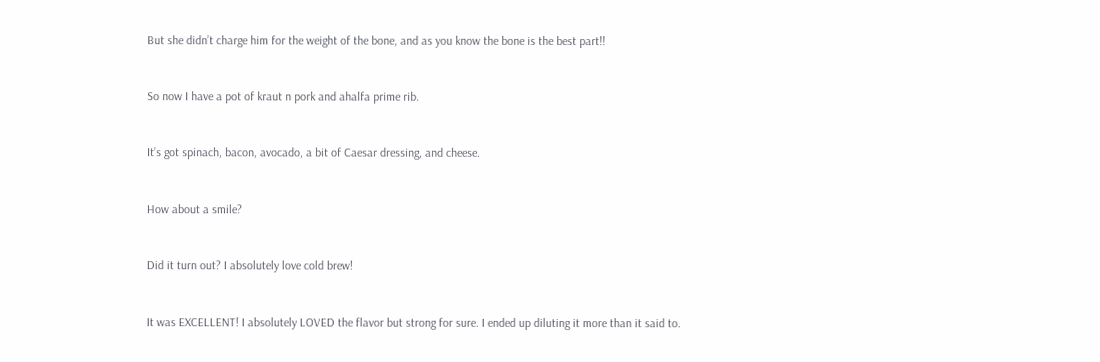But she didn’t charge him for the weight of the bone, and as you know the bone is the best part!!


So now I have a pot of kraut n pork and ahalfa prime rib.


It’s got spinach, bacon, avocado, a bit of Caesar dressing, and cheese.


How about a smile?


Did it turn out? I absolutely love cold brew!


It was EXCELLENT! I absolutely LOVED the flavor but strong for sure. I ended up diluting it more than it said to.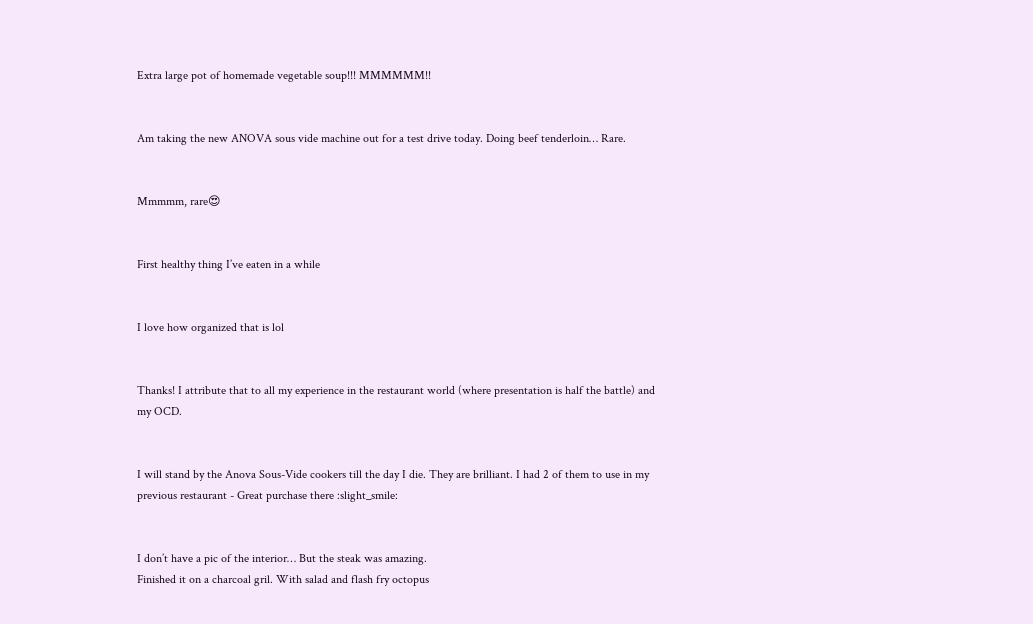Extra large pot of homemade vegetable soup!!! MMMMMM!!


Am taking the new ANOVA sous vide machine out for a test drive today. Doing beef tenderloin… Rare.


Mmmmm, rare😍


First healthy thing I’ve eaten in a while


I love how organized that is lol


Thanks! I attribute that to all my experience in the restaurant world (where presentation is half the battle) and my OCD.


I will stand by the Anova Sous-Vide cookers till the day I die. They are brilliant. I had 2 of them to use in my previous restaurant - Great purchase there :slight_smile:


I don’t have a pic of the interior… But the steak was amazing.
Finished it on a charcoal gril. With salad and flash fry octopus